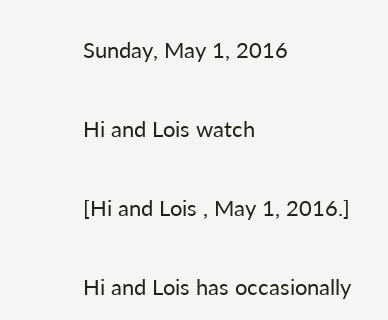Sunday, May 1, 2016

Hi and Lois watch

[Hi and Lois , May 1, 2016.]

Hi and Lois has occasionally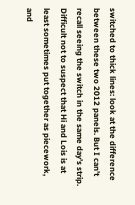switched to thick lines: look at the difference between these two 2012 panels. But I can’t recall seeing the switch in the same day’s strip. Difficult not to suspect that Hi and Lois is at least sometimes put together as piecework, and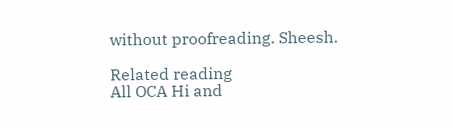without proofreading. Sheesh.

Related reading
All OCA Hi and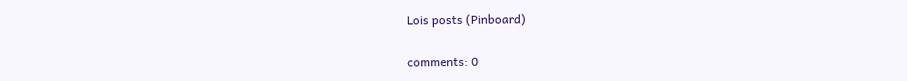Lois posts (Pinboard)

comments: 0